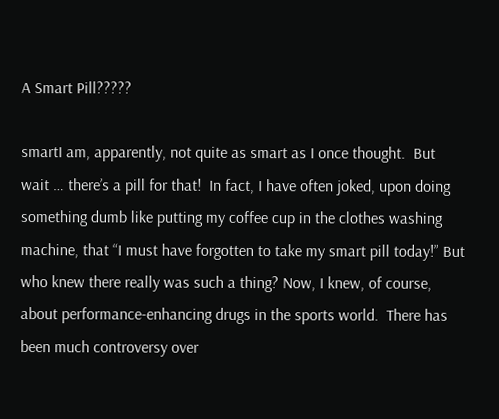A Smart Pill?????

smartI am, apparently, not quite as smart as I once thought.  But wait … there’s a pill for that!  In fact, I have often joked, upon doing something dumb like putting my coffee cup in the clothes washing machine, that “I must have forgotten to take my smart pill today!” But who knew there really was such a thing? Now, I knew, of course, about performance-enhancing drugs in the sports world.  There has been much controversy over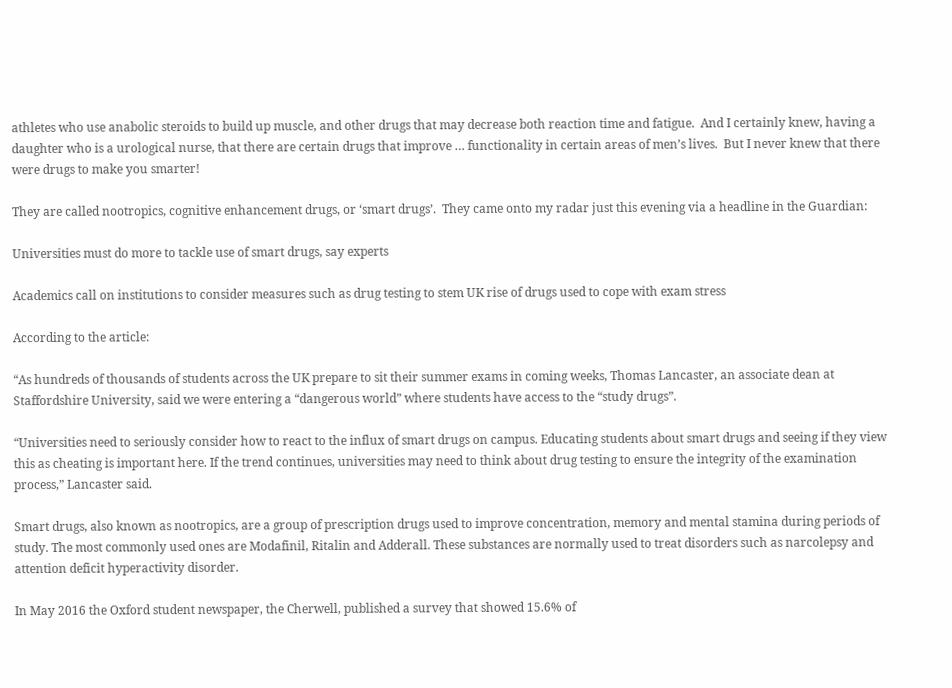athletes who use anabolic steroids to build up muscle, and other drugs that may decrease both reaction time and fatigue.  And I certainly knew, having a daughter who is a urological nurse, that there are certain drugs that improve … functionality in certain areas of men’s lives.  But I never knew that there were drugs to make you smarter!

They are called nootropics, cognitive enhancement drugs, or ‘smart drugs’.  They came onto my radar just this evening via a headline in the Guardian:

Universities must do more to tackle use of smart drugs, say experts

Academics call on institutions to consider measures such as drug testing to stem UK rise of drugs used to cope with exam stress

According to the article:

“As hundreds of thousands of students across the UK prepare to sit their summer exams in coming weeks, Thomas Lancaster, an associate dean at Staffordshire University, said we were entering a “dangerous world” where students have access to the “study drugs”.

“Universities need to seriously consider how to react to the influx of smart drugs on campus. Educating students about smart drugs and seeing if they view this as cheating is important here. If the trend continues, universities may need to think about drug testing to ensure the integrity of the examination process,” Lancaster said.

Smart drugs, also known as nootropics, are a group of prescription drugs used to improve concentration, memory and mental stamina during periods of study. The most commonly used ones are Modafinil, Ritalin and Adderall. These substances are normally used to treat disorders such as narcolepsy and attention deficit hyperactivity disorder.

In May 2016 the Oxford student newspaper, the Cherwell, published a survey that showed 15.6% of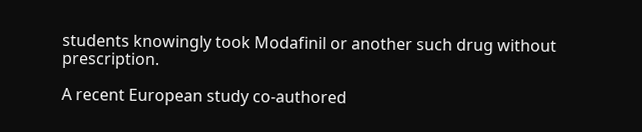students knowingly took Modafinil or another such drug without prescription.

A recent European study co-authored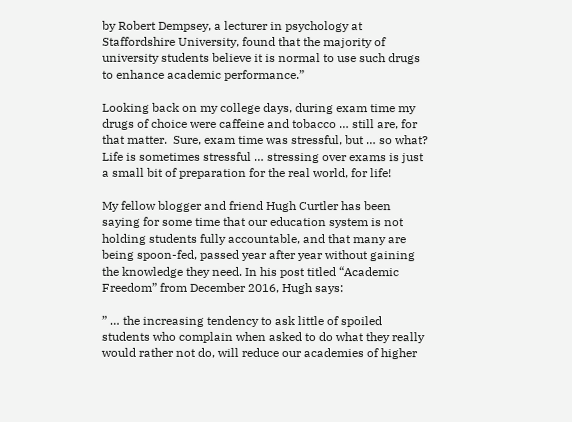by Robert Dempsey, a lecturer in psychology at Staffordshire University, found that the majority of university students believe it is normal to use such drugs to enhance academic performance.”

Looking back on my college days, during exam time my drugs of choice were caffeine and tobacco … still are, for that matter.  Sure, exam time was stressful, but … so what?  Life is sometimes stressful … stressing over exams is just a small bit of preparation for the real world, for life!

My fellow blogger and friend Hugh Curtler has been saying for some time that our education system is not holding students fully accountable, and that many are being spoon-fed, passed year after year without gaining the knowledge they need. In his post titled “Academic Freedom” from December 2016, Hugh says:

” … the increasing tendency to ask little of spoiled students who complain when asked to do what they really would rather not do, will reduce our academies of higher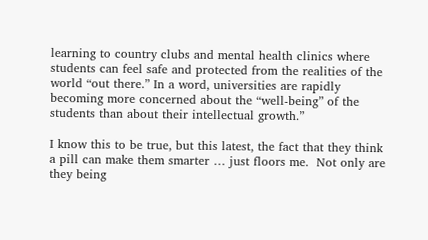learning to country clubs and mental health clinics where students can feel safe and protected from the realities of the world “out there.” In a word, universities are rapidly becoming more concerned about the “well-being” of the students than about their intellectual growth.”

I know this to be true, but this latest, the fact that they think a pill can make them smarter … just floors me.  Not only are they being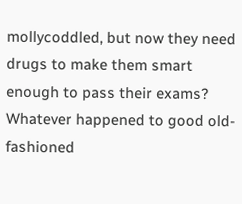mollycoddled, but now they need drugs to make them smart enough to pass their exams?  Whatever happened to good old-fashioned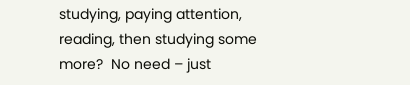studying, paying attention, reading, then studying some more?  No need – just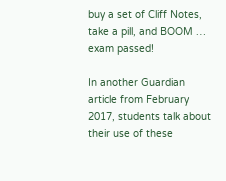buy a set of Cliff Notes, take a pill, and BOOM … exam passed!

In another Guardian article from February 2017, students talk about their use of these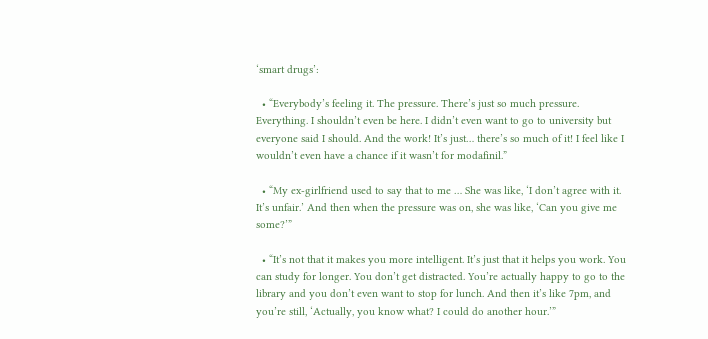‘smart drugs’:

  • “Everybody’s feeling it. The pressure. There’s just so much pressure. Everything. I shouldn’t even be here. I didn’t even want to go to university but everyone said I should. And the work! It’s just… there’s so much of it! I feel like I wouldn’t even have a chance if it wasn’t for modafinil.”

  • “My ex-girlfriend used to say that to me … She was like, ‘I don’t agree with it. It’s unfair.’ And then when the pressure was on, she was like, ‘Can you give me some?’”

  • “It’s not that it makes you more intelligent. It’s just that it helps you work. You can study for longer. You don’t get distracted. You’re actually happy to go to the library and you don’t even want to stop for lunch. And then it’s like 7pm, and you’re still, ‘Actually, you know what? I could do another hour.’”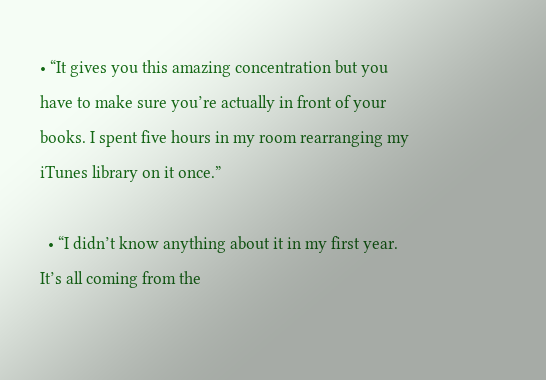• “It gives you this amazing concentration but you have to make sure you’re actually in front of your books. I spent five hours in my room rearranging my iTunes library on it once.”

  • “I didn’t know anything about it in my first year. It’s all coming from the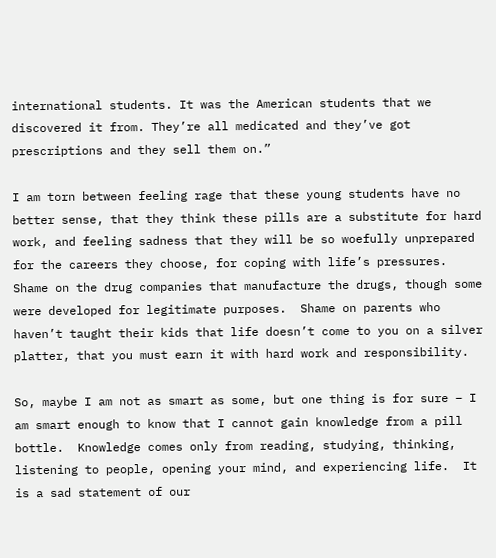international students. It was the American students that we discovered it from. They’re all medicated and they’ve got prescriptions and they sell them on.”

I am torn between feeling rage that these young students have no better sense, that they think these pills are a substitute for hard work, and feeling sadness that they will be so woefully unprepared for the careers they choose, for coping with life’s pressures.  Shame on the drug companies that manufacture the drugs, though some were developed for legitimate purposes.  Shame on parents who haven’t taught their kids that life doesn’t come to you on a silver platter, that you must earn it with hard work and responsibility.

So, maybe I am not as smart as some, but one thing is for sure – I am smart enough to know that I cannot gain knowledge from a pill bottle.  Knowledge comes only from reading, studying, thinking, listening to people, opening your mind, and experiencing life.  It is a sad statement of our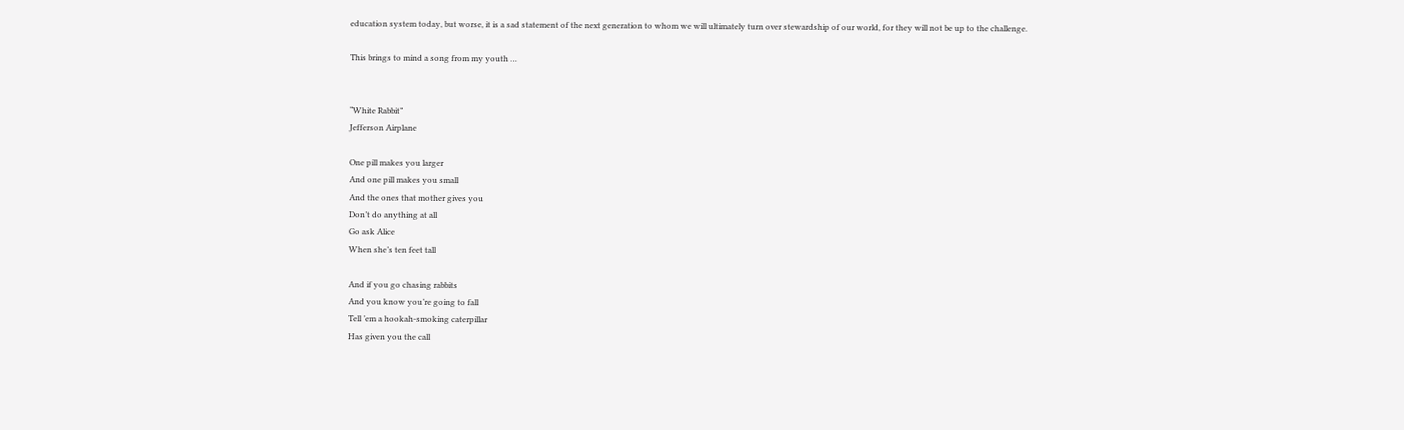education system today, but worse, it is a sad statement of the next generation to whom we will ultimately turn over stewardship of our world, for they will not be up to the challenge.

This brings to mind a song from my youth …


“White Rabbit”
Jefferson Airplane

One pill makes you larger
And one pill makes you small
And the ones that mother gives you
Don’t do anything at all
Go ask Alice
When she’s ten feet tall

And if you go chasing rabbits
And you know you’re going to fall
Tell ’em a hookah-smoking caterpillar
Has given you the call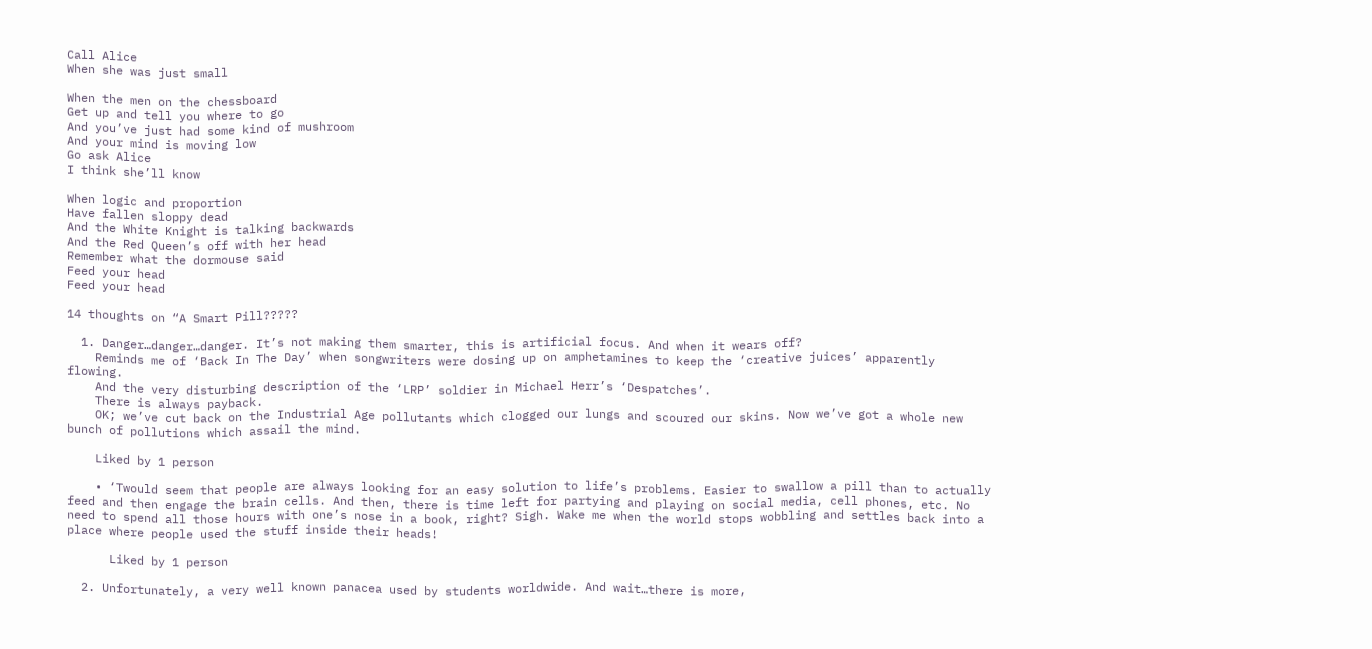Call Alice
When she was just small

When the men on the chessboard
Get up and tell you where to go
And you’ve just had some kind of mushroom
And your mind is moving low
Go ask Alice
I think she’ll know

When logic and proportion
Have fallen sloppy dead
And the White Knight is talking backwards
And the Red Queen’s off with her head
Remember what the dormouse said
Feed your head
Feed your head

14 thoughts on “A Smart Pill?????

  1. Danger…danger…danger. It’s not making them smarter, this is artificial focus. And when it wears off?
    Reminds me of ‘Back In The Day’ when songwriters were dosing up on amphetamines to keep the ‘creative juices’ apparently flowing.
    And the very disturbing description of the ‘LRP’ soldier in Michael Herr’s ‘Despatches’.
    There is always payback.
    OK; we’ve cut back on the Industrial Age pollutants which clogged our lungs and scoured our skins. Now we’ve got a whole new bunch of pollutions which assail the mind.

    Liked by 1 person

    • ‘Twould seem that people are always looking for an easy solution to life’s problems. Easier to swallow a pill than to actually feed and then engage the brain cells. And then, there is time left for partying and playing on social media, cell phones, etc. No need to spend all those hours with one’s nose in a book, right? Sigh. Wake me when the world stops wobbling and settles back into a place where people used the stuff inside their heads!

      Liked by 1 person

  2. Unfortunately, a very well known panacea used by students worldwide. And wait…there is more,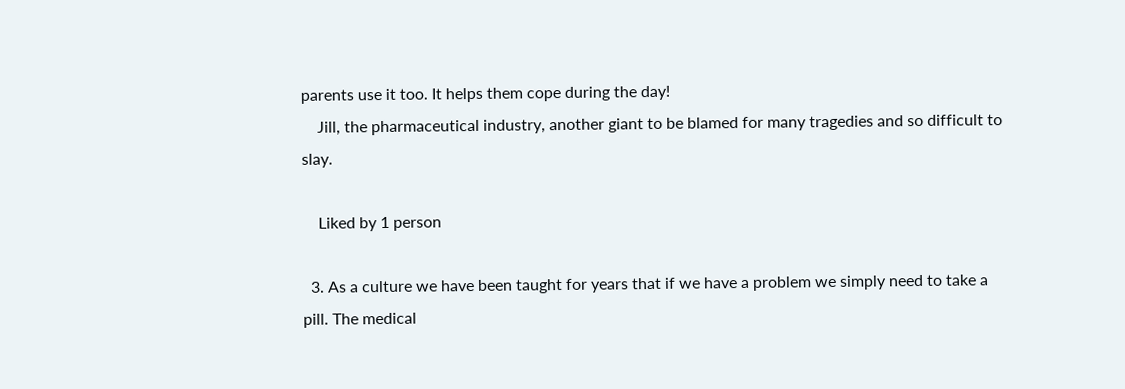parents use it too. It helps them cope during the day!
    Jill, the pharmaceutical industry, another giant to be blamed for many tragedies and so difficult to slay.

    Liked by 1 person

  3. As a culture we have been taught for years that if we have a problem we simply need to take a pill. The medical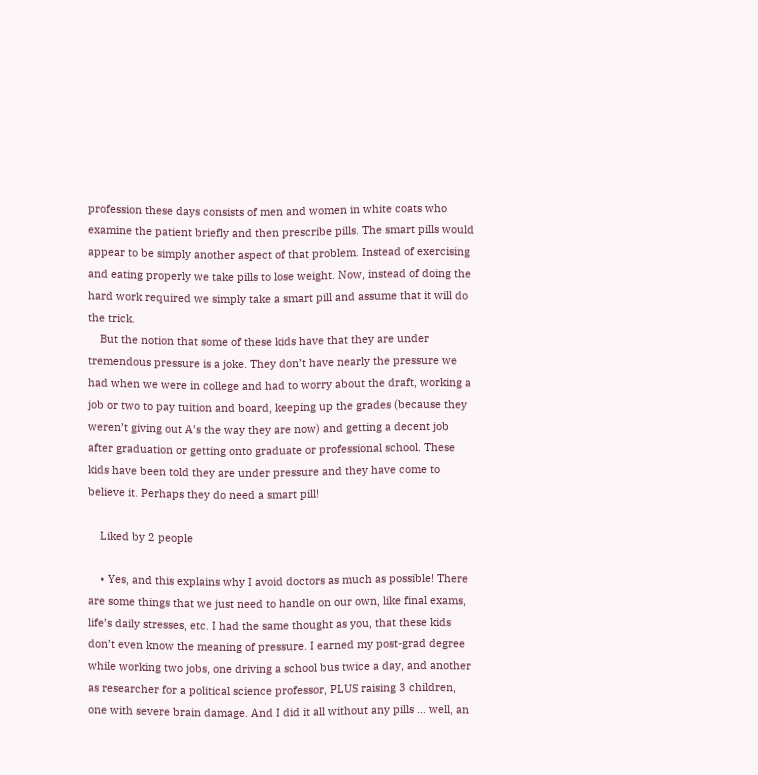profession these days consists of men and women in white coats who examine the patient briefly and then prescribe pills. The smart pills would appear to be simply another aspect of that problem. Instead of exercising and eating properly we take pills to lose weight. Now, instead of doing the hard work required we simply take a smart pill and assume that it will do the trick.
    But the notion that some of these kids have that they are under tremendous pressure is a joke. They don’t have nearly the pressure we had when we were in college and had to worry about the draft, working a job or two to pay tuition and board, keeping up the grades (because they weren’t giving out A’s the way they are now) and getting a decent job after graduation or getting onto graduate or professional school. These kids have been told they are under pressure and they have come to believe it. Perhaps they do need a smart pill!

    Liked by 2 people

    • Yes, and this explains why I avoid doctors as much as possible! There are some things that we just need to handle on our own, like final exams, life’s daily stresses, etc. I had the same thought as you, that these kids don’t even know the meaning of pressure. I earned my post-grad degree while working two jobs, one driving a school bus twice a day, and another as researcher for a political science professor, PLUS raising 3 children, one with severe brain damage. And I did it all without any pills … well, an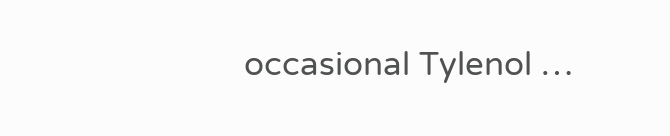occasional Tylenol …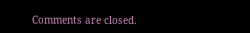Comments are closed.